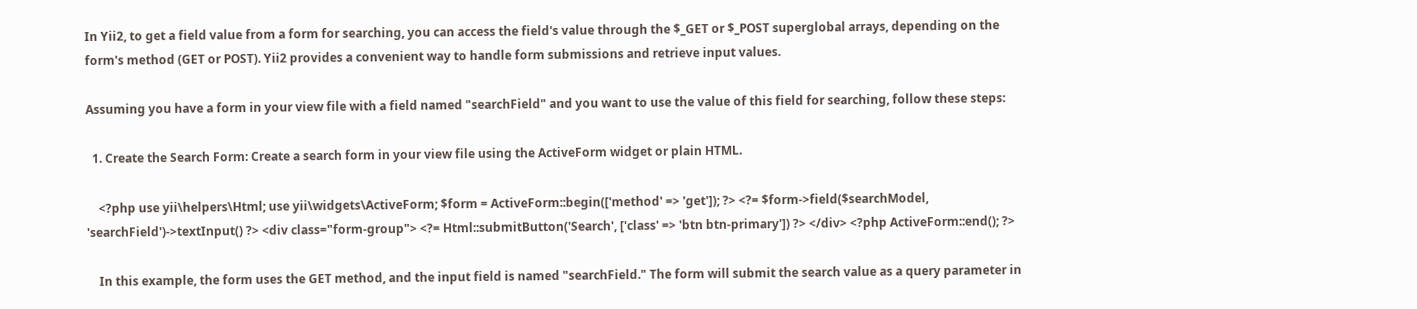In Yii2, to get a field value from a form for searching, you can access the field's value through the $_GET or $_POST superglobal arrays, depending on the form's method (GET or POST). Yii2 provides a convenient way to handle form submissions and retrieve input values.

Assuming you have a form in your view file with a field named "searchField" and you want to use the value of this field for searching, follow these steps:

  1. Create the Search Form: Create a search form in your view file using the ActiveForm widget or plain HTML.

    <?php use yii\helpers\Html; use yii\widgets\ActiveForm; $form = ActiveForm::begin(['method' => 'get']); ?> <?= $form->field($searchModel, 'searchField')->textInput() ?> <div class="form-group"> <?= Html::submitButton('Search', ['class' => 'btn btn-primary']) ?> </div> <?php ActiveForm::end(); ?>

    In this example, the form uses the GET method, and the input field is named "searchField." The form will submit the search value as a query parameter in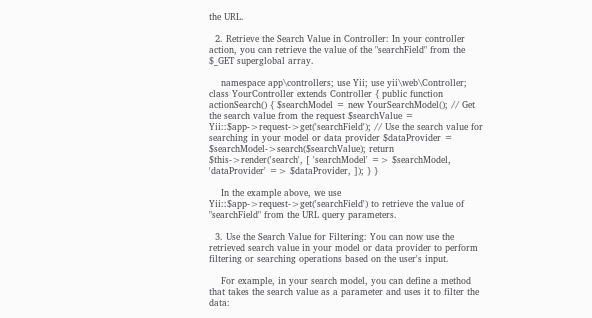the URL.

  2. Retrieve the Search Value in Controller: In your controller action, you can retrieve the value of the "searchField" from the $_GET superglobal array.

    namespace app\controllers; use Yii; use yii\web\Controller; class YourController extends Controller { public function actionSearch() { $searchModel = new YourSearchModel(); // Get the search value from the request $searchValue = Yii::$app->request->get('searchField'); // Use the search value for searching in your model or data provider $dataProvider = $searchModel->search($searchValue); return $this->render('search', [ 'searchModel' => $searchModel, 'dataProvider' => $dataProvider, ]); } }

    In the example above, we use Yii::$app->request->get('searchField') to retrieve the value of "searchField" from the URL query parameters.

  3. Use the Search Value for Filtering: You can now use the retrieved search value in your model or data provider to perform filtering or searching operations based on the user's input.

    For example, in your search model, you can define a method that takes the search value as a parameter and uses it to filter the data: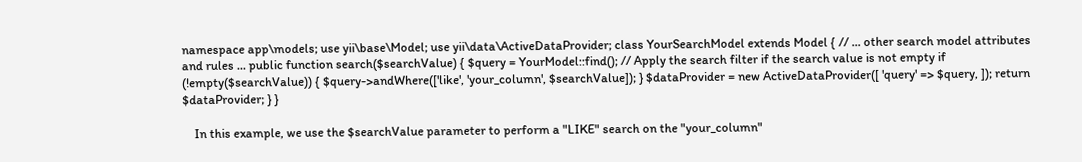namespace app\models; use yii\base\Model; use yii\data\ActiveDataProvider; class YourSearchModel extends Model { // ... other search model attributes and rules ... public function search($searchValue) { $query = YourModel::find(); // Apply the search filter if the search value is not empty if (!empty($searchValue)) { $query->andWhere(['like', 'your_column', $searchValue]); } $dataProvider = new ActiveDataProvider([ 'query' => $query, ]); return $dataProvider; } }

    In this example, we use the $searchValue parameter to perform a "LIKE" search on the "your_column"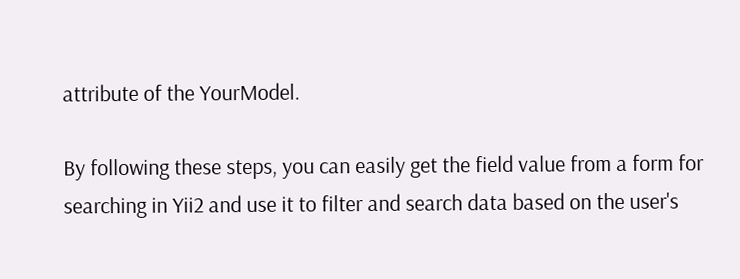attribute of the YourModel.

By following these steps, you can easily get the field value from a form for searching in Yii2 and use it to filter and search data based on the user's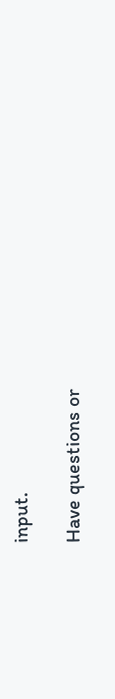input.

Have questions or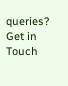queries?
Get in Touch